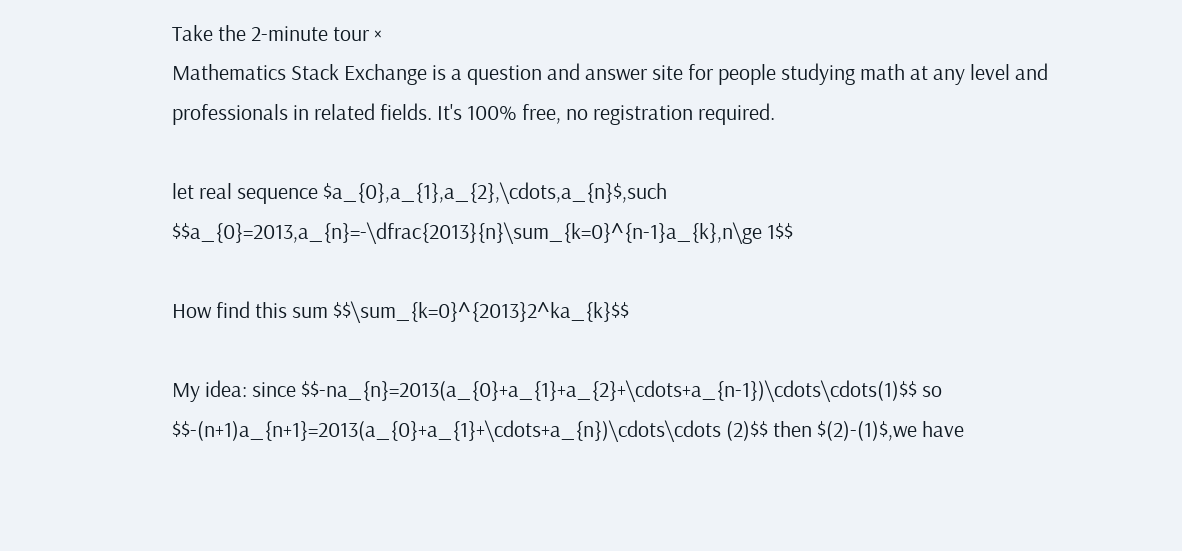Take the 2-minute tour ×
Mathematics Stack Exchange is a question and answer site for people studying math at any level and professionals in related fields. It's 100% free, no registration required.

let real sequence $a_{0},a_{1},a_{2},\cdots,a_{n}$,such $$a_{0}=2013,a_{n}=-\dfrac{2013}{n}\sum_{k=0}^{n-1}a_{k},n\ge 1$$

How find this sum $$\sum_{k=0}^{2013}2^ka_{k}$$

My idea: since $$-na_{n}=2013(a_{0}+a_{1}+a_{2}+\cdots+a_{n-1})\cdots\cdots(1)$$ so $$-(n+1)a_{n+1}=2013(a_{0}+a_{1}+\cdots+a_{n})\cdots\cdots (2)$$ then $(2)-(1)$,we have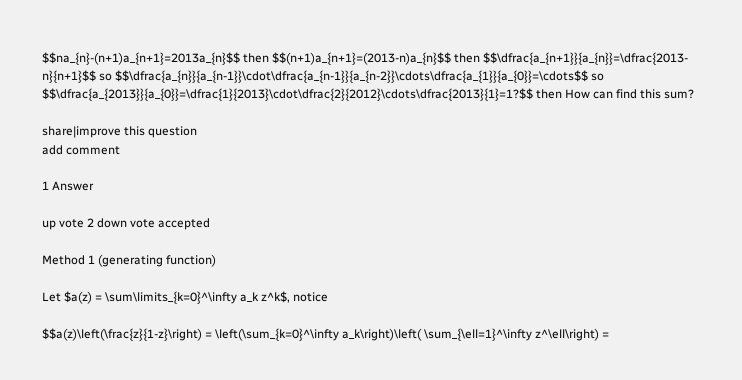$$na_{n}-(n+1)a_{n+1}=2013a_{n}$$ then $$(n+1)a_{n+1}=(2013-n)a_{n}$$ then $$\dfrac{a_{n+1}}{a_{n}}=\dfrac{2013-n}{n+1}$$ so $$\dfrac{a_{n}}{a_{n-1}}\cdot\dfrac{a_{n-1}}{a_{n-2}}\cdots\dfrac{a_{1}}{a_{0}}=\cdots$$ so $$\dfrac{a_{2013}}{a_{0}}=\dfrac{1}{2013}\cdot\dfrac{2}{2012}\cdots\dfrac{2013}{1}=1?$$ then How can find this sum?

share|improve this question
add comment

1 Answer

up vote 2 down vote accepted

Method 1 (generating function)

Let $a(z) = \sum\limits_{k=0}^\infty a_k z^k$, notice

$$a(z)\left(\frac{z}{1-z}\right) = \left(\sum_{k=0}^\infty a_k\right)\left( \sum_{\ell=1}^\infty z^\ell\right) =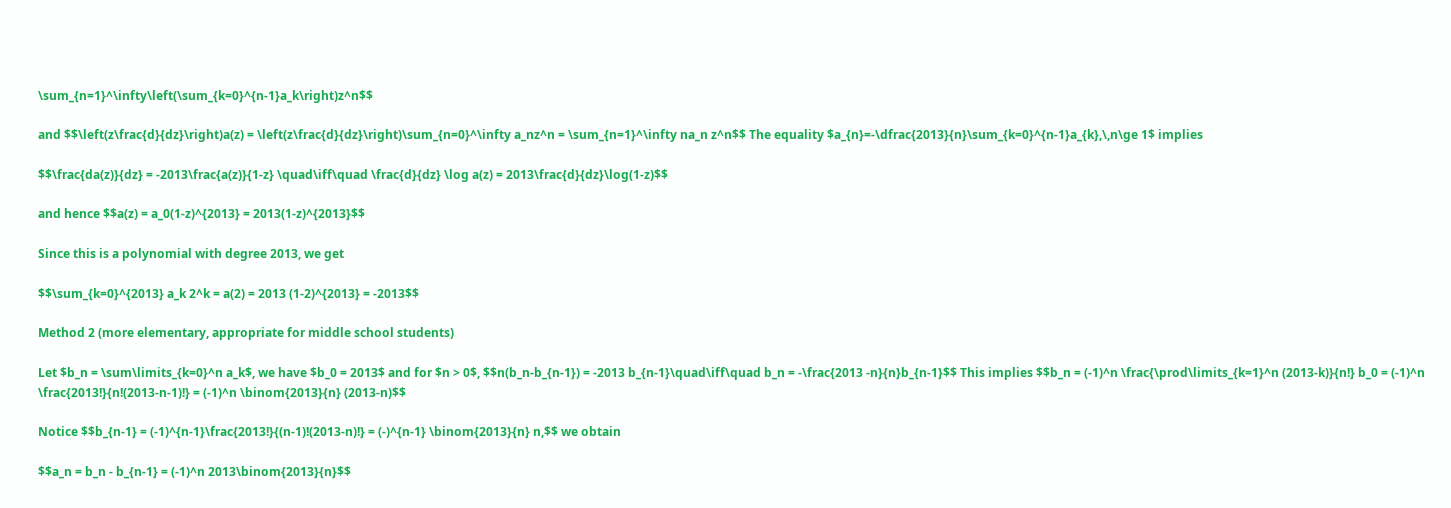\sum_{n=1}^\infty\left(\sum_{k=0}^{n-1}a_k\right)z^n$$

and $$\left(z\frac{d}{dz}\right)a(z) = \left(z\frac{d}{dz}\right)\sum_{n=0}^\infty a_nz^n = \sum_{n=1}^\infty na_n z^n$$ The equality $a_{n}=-\dfrac{2013}{n}\sum_{k=0}^{n-1}a_{k},\,n\ge 1$ implies

$$\frac{da(z)}{dz} = -2013\frac{a(z)}{1-z} \quad\iff\quad \frac{d}{dz} \log a(z) = 2013\frac{d}{dz}\log(1-z)$$

and hence $$a(z) = a_0(1-z)^{2013} = 2013(1-z)^{2013}$$

Since this is a polynomial with degree 2013, we get

$$\sum_{k=0}^{2013} a_k 2^k = a(2) = 2013 (1-2)^{2013} = -2013$$

Method 2 (more elementary, appropriate for middle school students)

Let $b_n = \sum\limits_{k=0}^n a_k$, we have $b_0 = 2013$ and for $n > 0$, $$n(b_n-b_{n-1}) = -2013 b_{n-1}\quad\iff\quad b_n = -\frac{2013 -n}{n}b_{n-1}$$ This implies $$b_n = (-1)^n \frac{\prod\limits_{k=1}^n (2013-k)}{n!} b_0 = (-1)^n \frac{2013!}{n!(2013-n-1)!} = (-1)^n \binom{2013}{n} (2013-n)$$

Notice $$b_{n-1} = (-1)^{n-1}\frac{2013!}{(n-1)!(2013-n)!} = (-)^{n-1} \binom{2013}{n} n,$$ we obtain

$$a_n = b_n - b_{n-1} = (-1)^n 2013\binom{2013}{n}$$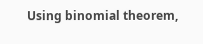Using binomial theorem,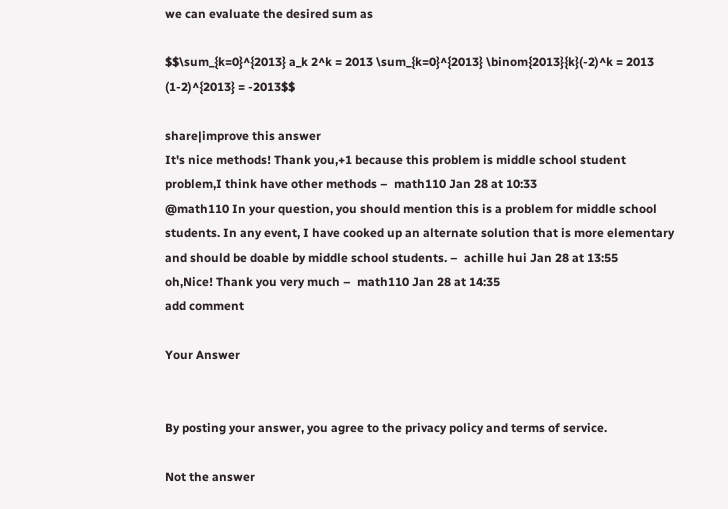we can evaluate the desired sum as

$$\sum_{k=0}^{2013} a_k 2^k = 2013 \sum_{k=0}^{2013} \binom{2013}{k}(-2)^k = 2013 (1-2)^{2013} = -2013$$

share|improve this answer
It's nice methods! Thank you,+1 because this problem is middle school student problem,I think have other methods –  math110 Jan 28 at 10:33
@math110 In your question, you should mention this is a problem for middle school students. In any event, I have cooked up an alternate solution that is more elementary and should be doable by middle school students. –  achille hui Jan 28 at 13:55
oh,Nice! Thank you very much –  math110 Jan 28 at 14:35
add comment

Your Answer


By posting your answer, you agree to the privacy policy and terms of service.

Not the answer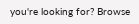you're looking for? Browse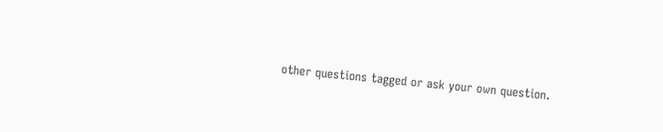other questions tagged or ask your own question.